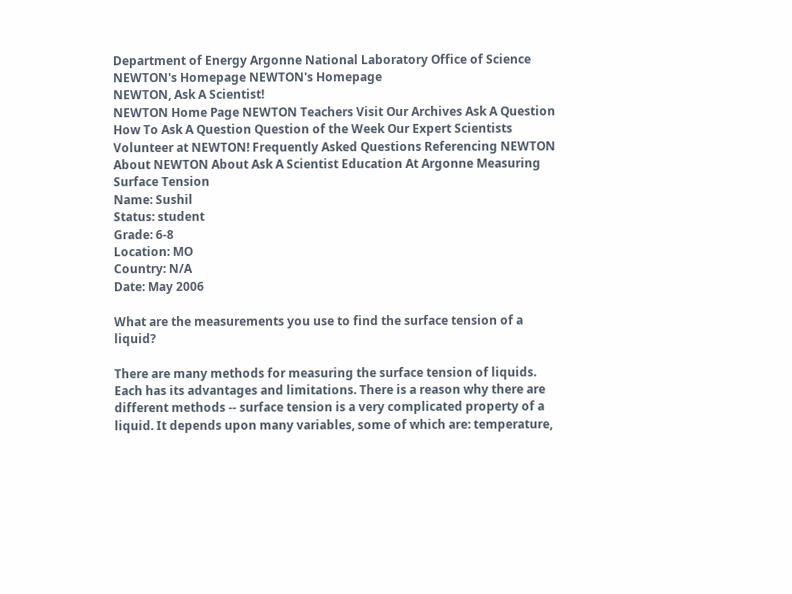Department of Energy Argonne National Laboratory Office of Science NEWTON's Homepage NEWTON's Homepage
NEWTON, Ask A Scientist!
NEWTON Home Page NEWTON Teachers Visit Our Archives Ask A Question How To Ask A Question Question of the Week Our Expert Scientists Volunteer at NEWTON! Frequently Asked Questions Referencing NEWTON About NEWTON About Ask A Scientist Education At Argonne Measuring Surface Tension
Name: Sushil
Status: student
Grade: 6-8
Location: MO
Country: N/A
Date: May 2006

What are the measurements you use to find the surface tension of a liquid?

There are many methods for measuring the surface tension of liquids. Each has its advantages and limitations. There is a reason why there are different methods -- surface tension is a very complicated property of a liquid. It depends upon many variables, some of which are: temperature,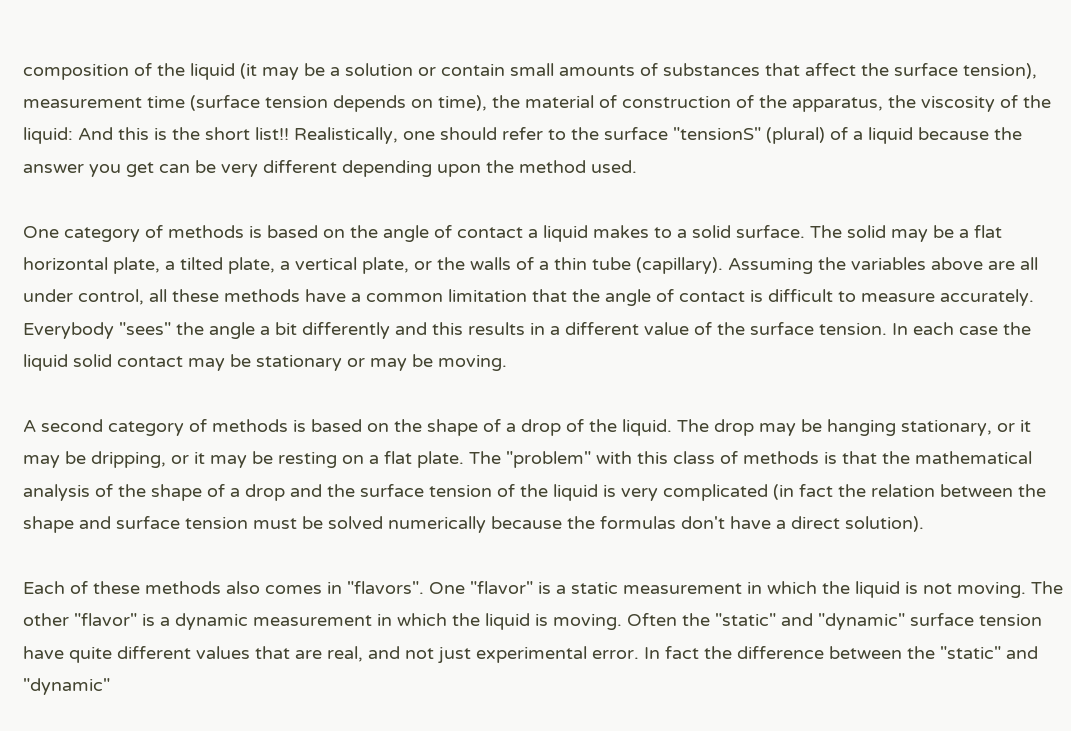composition of the liquid (it may be a solution or contain small amounts of substances that affect the surface tension), measurement time (surface tension depends on time), the material of construction of the apparatus, the viscosity of the liquid: And this is the short list!! Realistically, one should refer to the surface "tensionS" (plural) of a liquid because the answer you get can be very different depending upon the method used.

One category of methods is based on the angle of contact a liquid makes to a solid surface. The solid may be a flat horizontal plate, a tilted plate, a vertical plate, or the walls of a thin tube (capillary). Assuming the variables above are all under control, all these methods have a common limitation that the angle of contact is difficult to measure accurately. Everybody "sees" the angle a bit differently and this results in a different value of the surface tension. In each case the liquid solid contact may be stationary or may be moving.

A second category of methods is based on the shape of a drop of the liquid. The drop may be hanging stationary, or it may be dripping, or it may be resting on a flat plate. The "problem" with this class of methods is that the mathematical analysis of the shape of a drop and the surface tension of the liquid is very complicated (in fact the relation between the shape and surface tension must be solved numerically because the formulas don't have a direct solution).

Each of these methods also comes in "flavors". One "flavor" is a static measurement in which the liquid is not moving. The other "flavor" is a dynamic measurement in which the liquid is moving. Often the "static" and "dynamic" surface tension have quite different values that are real, and not just experimental error. In fact the difference between the "static" and "dynamic"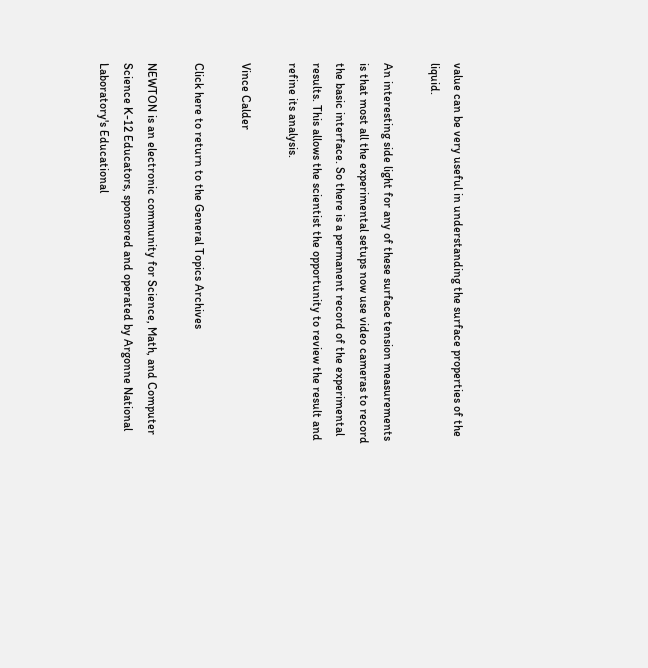value can be very useful in understanding the surface properties of the liquid.

An interesting side light for any of these surface tension measurements is that most all the experimental setups now use video cameras to record the basic interface. So there is a permanent record of the experimental results. This allows the scientist the opportunity to review the result and refine its analysis.

Vince Calder

Click here to return to the General Topics Archives

NEWTON is an electronic community for Science, Math, and Computer Science K-12 Educators, sponsored and operated by Argonne National Laboratory's Educational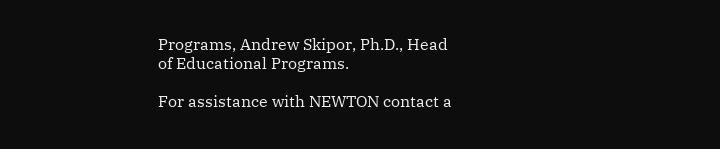Programs, Andrew Skipor, Ph.D., Head of Educational Programs.

For assistance with NEWTON contact a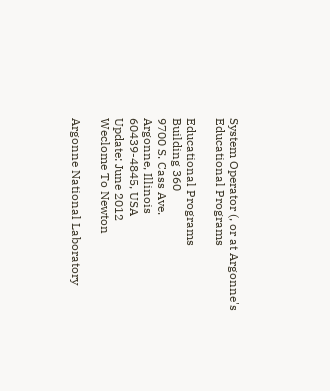System Operator (, or at Argonne's Educational Programs

Educational Programs
Building 360
9700 S. Cass Ave.
Argonne, Illinois
60439-4845, USA
Update: June 2012
Weclome To Newton

Argonne National Laboratory